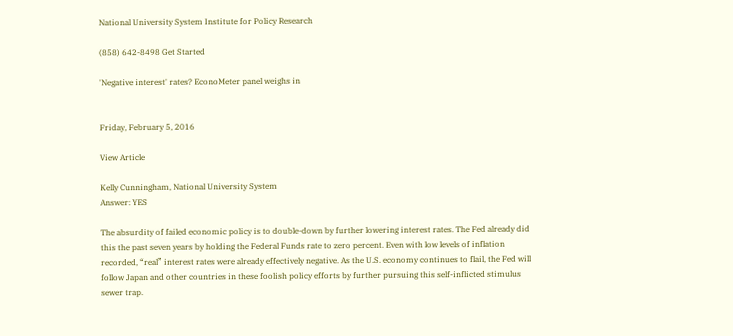National University System Institute for Policy Research

(858) 642-8498 Get Started

'Negative interest' rates? EconoMeter panel weighs in


Friday, February 5, 2016

View Article

Kelly Cunningham, National University System
Answer: YES

The absurdity of failed economic policy is to double-down by further lowering interest rates. The Fed already did this the past seven years by holding the Federal Funds rate to zero percent. Even with low levels of inflation recorded, “real” interest rates were already effectively negative. As the U.S. economy continues to flail, the Fed will follow Japan and other countries in these foolish policy efforts by further pursuing this self-inflicted stimulus sewer trap.